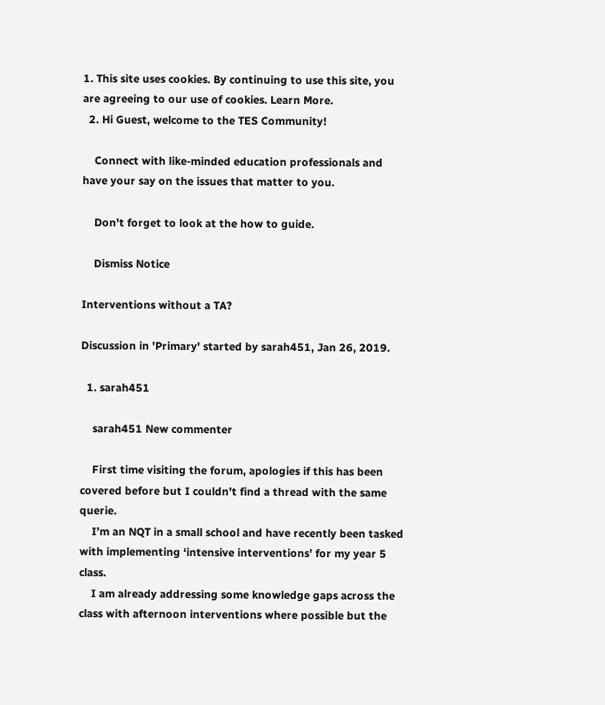1. This site uses cookies. By continuing to use this site, you are agreeing to our use of cookies. Learn More.
  2. Hi Guest, welcome to the TES Community!

    Connect with like-minded education professionals and have your say on the issues that matter to you.

    Don't forget to look at the how to guide.

    Dismiss Notice

Interventions without a TA?

Discussion in 'Primary' started by sarah451, Jan 26, 2019.

  1. sarah451

    sarah451 New commenter

    First time visiting the forum, apologies if this has been covered before but I couldn’t find a thread with the same querie.
    I’m an NQT in a small school and have recently been tasked with implementing ‘intensive interventions’ for my year 5 class.
    I am already addressing some knowledge gaps across the class with afternoon interventions where possible but the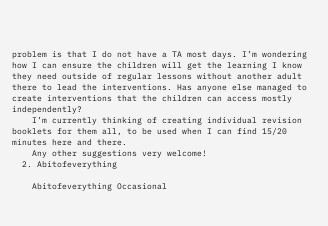problem is that I do not have a TA most days. I’m wondering how I can ensure the children will get the learning I know they need outside of regular lessons without another adult there to lead the interventions. Has anyone else managed to create interventions that the children can access mostly independently?
    I’m currently thinking of creating individual revision booklets for them all, to be used when I can find 15/20 minutes here and there.
    Any other suggestions very welcome!
  2. Abitofeverything

    Abitofeverything Occasional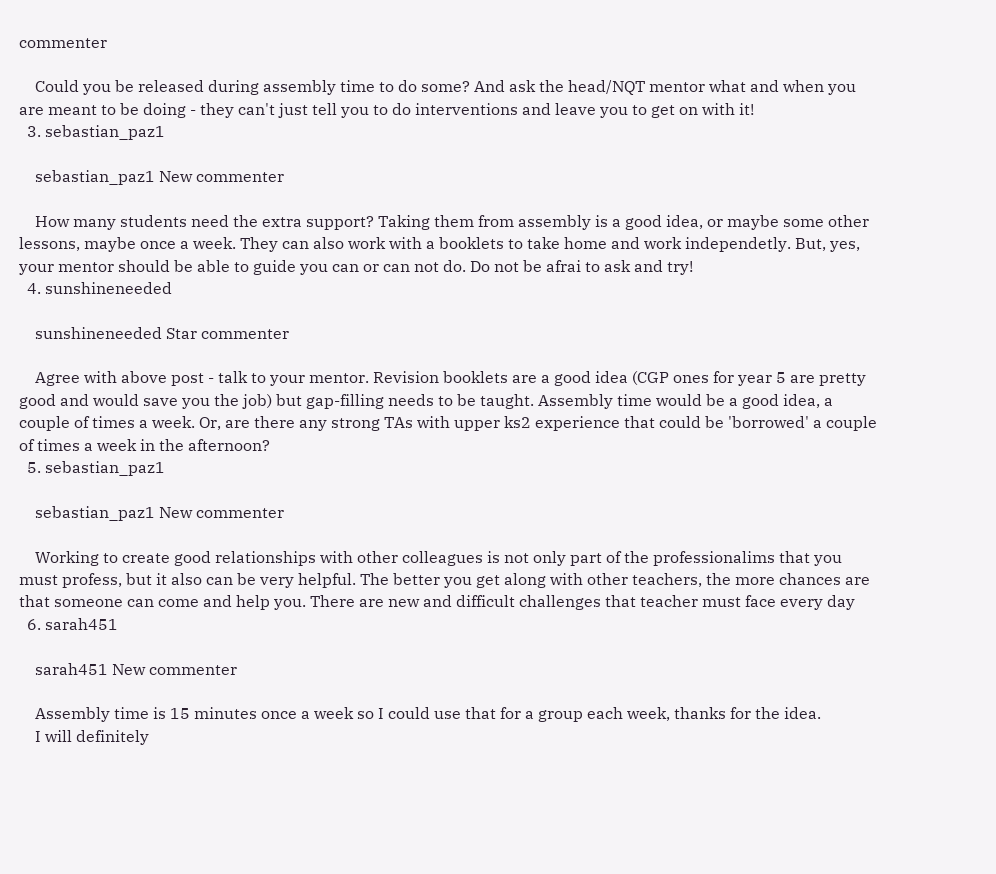commenter

    Could you be released during assembly time to do some? And ask the head/NQT mentor what and when you are meant to be doing - they can't just tell you to do interventions and leave you to get on with it!
  3. sebastian_paz1

    sebastian_paz1 New commenter

    How many students need the extra support? Taking them from assembly is a good idea, or maybe some other lessons, maybe once a week. They can also work with a booklets to take home and work independetly. But, yes, your mentor should be able to guide you can or can not do. Do not be afrai to ask and try!
  4. sunshineneeded

    sunshineneeded Star commenter

    Agree with above post - talk to your mentor. Revision booklets are a good idea (CGP ones for year 5 are pretty good and would save you the job) but gap-filling needs to be taught. Assembly time would be a good idea, a couple of times a week. Or, are there any strong TAs with upper ks2 experience that could be 'borrowed' a couple of times a week in the afternoon?
  5. sebastian_paz1

    sebastian_paz1 New commenter

    Working to create good relationships with other colleagues is not only part of the professionalims that you must profess, but it also can be very helpful. The better you get along with other teachers, the more chances are that someone can come and help you. There are new and difficult challenges that teacher must face every day
  6. sarah451

    sarah451 New commenter

    Assembly time is 15 minutes once a week so I could use that for a group each week, thanks for the idea.
    I will definitely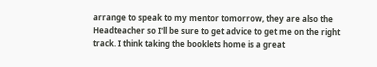arrange to speak to my mentor tomorrow, they are also the Headteacher so I'll be sure to get advice to get me on the right track. I think taking the booklets home is a great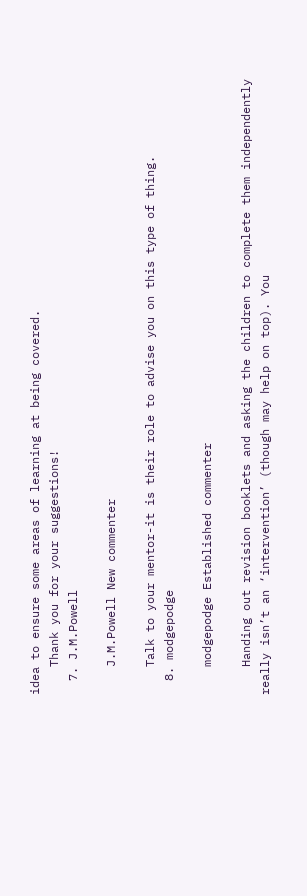idea to ensure some areas of learning at being covered.
    Thank you for your suggestions!
  7. J.M.Powell

    J.M.Powell New commenter

    Talk to your mentor-it is their role to advise you on this type of thing.
  8. modgepodge

    modgepodge Established commenter

    Handing out revision booklets and asking the children to complete them independently really isn’t an ‘intervention’ (though may help on top). You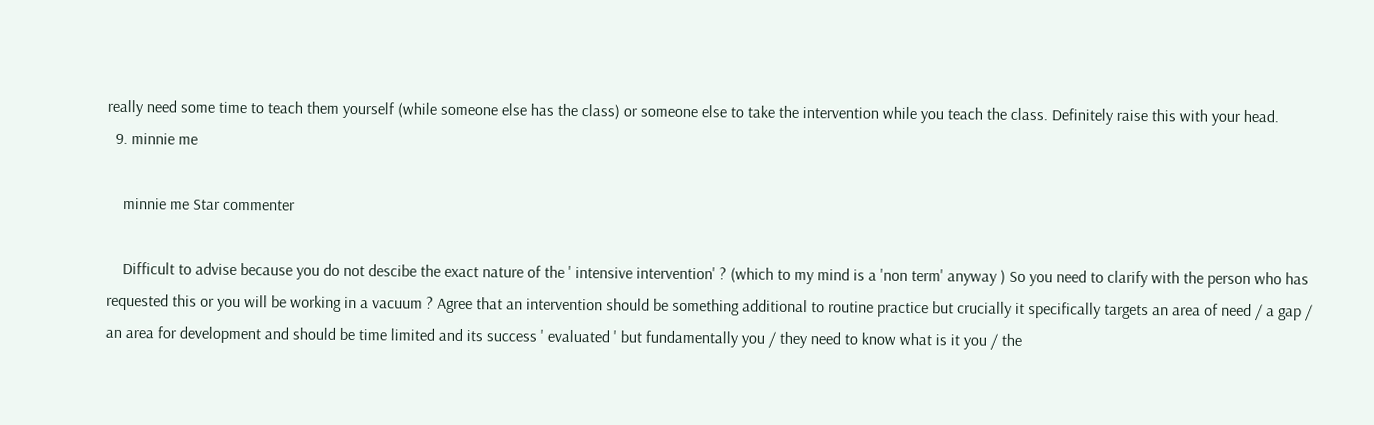really need some time to teach them yourself (while someone else has the class) or someone else to take the intervention while you teach the class. Definitely raise this with your head.
  9. minnie me

    minnie me Star commenter

    Difficult to advise because you do not descibe the exact nature of the ' intensive intervention' ? (which to my mind is a 'non term' anyway ) So you need to clarify with the person who has requested this or you will be working in a vacuum ? Agree that an intervention should be something additional to routine practice but crucially it specifically targets an area of need / a gap / an area for development and should be time limited and its success ' evaluated ' but fundamentally you / they need to know what is it you / the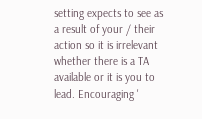setting expects to see as a result of your / their action so it is irrelevant whether there is a TA available or it is you to lead. Encouraging '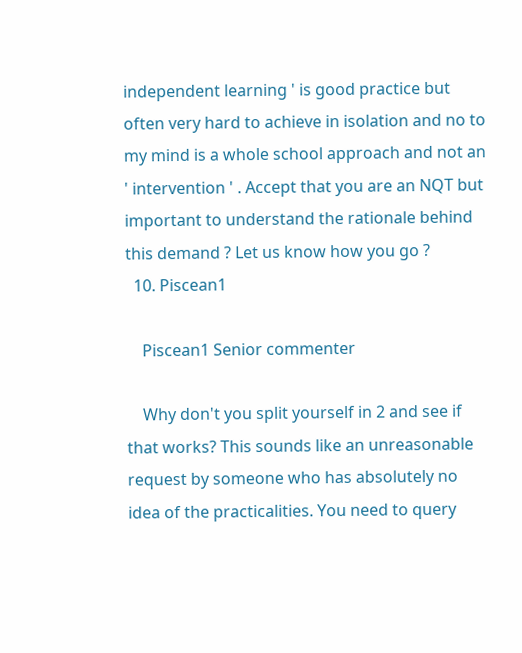independent learning ' is good practice but often very hard to achieve in isolation and no to my mind is a whole school approach and not an ' intervention ' . Accept that you are an NQT but important to understand the rationale behind this demand ? Let us know how you go ?
  10. Piscean1

    Piscean1 Senior commenter

    Why don't you split yourself in 2 and see if that works? This sounds like an unreasonable request by someone who has absolutely no idea of the practicalities. You need to query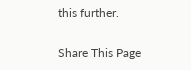this further.

Share This Page